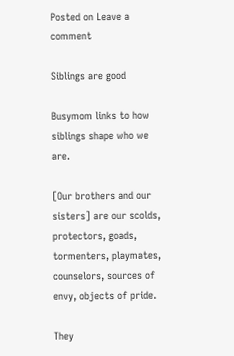Posted on Leave a comment

Siblings are good

Busymom links to how siblings shape who we are.

[Our brothers and our sisters] are our scolds, protectors, goads, tormenters, playmates, counselors, sources of envy, objects of pride.

They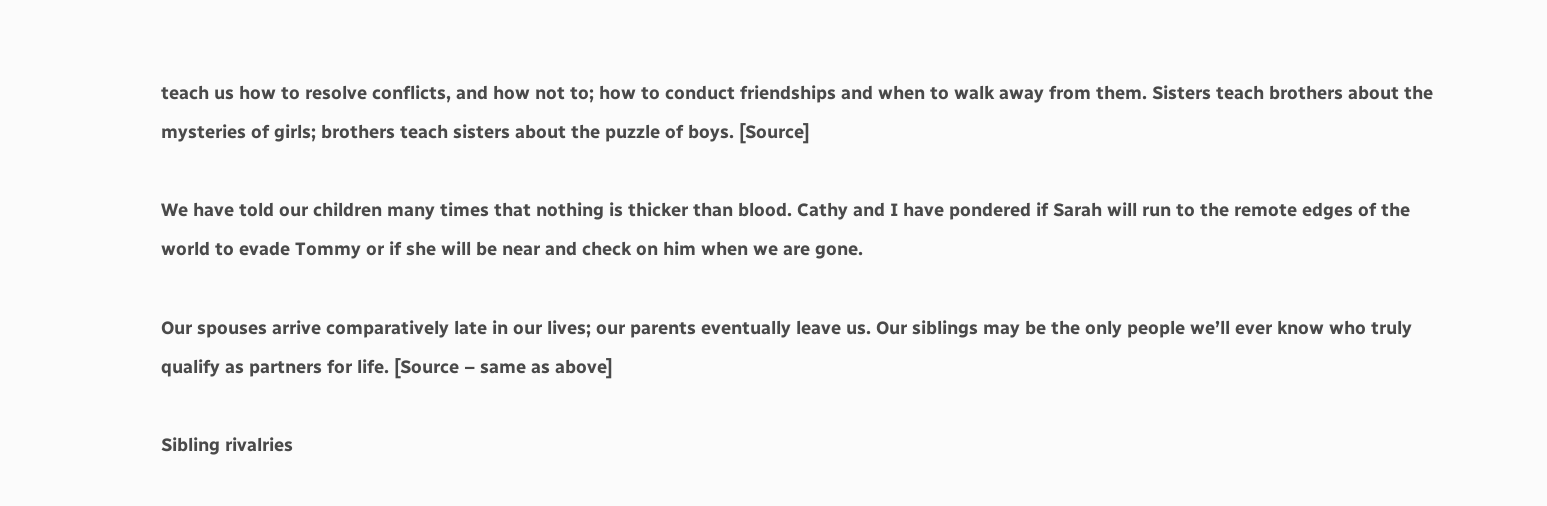teach us how to resolve conflicts, and how not to; how to conduct friendships and when to walk away from them. Sisters teach brothers about the mysteries of girls; brothers teach sisters about the puzzle of boys. [Source]

We have told our children many times that nothing is thicker than blood. Cathy and I have pondered if Sarah will run to the remote edges of the world to evade Tommy or if she will be near and check on him when we are gone.

Our spouses arrive comparatively late in our lives; our parents eventually leave us. Our siblings may be the only people we’ll ever know who truly qualify as partners for life. [Source – same as above]

Sibling rivalries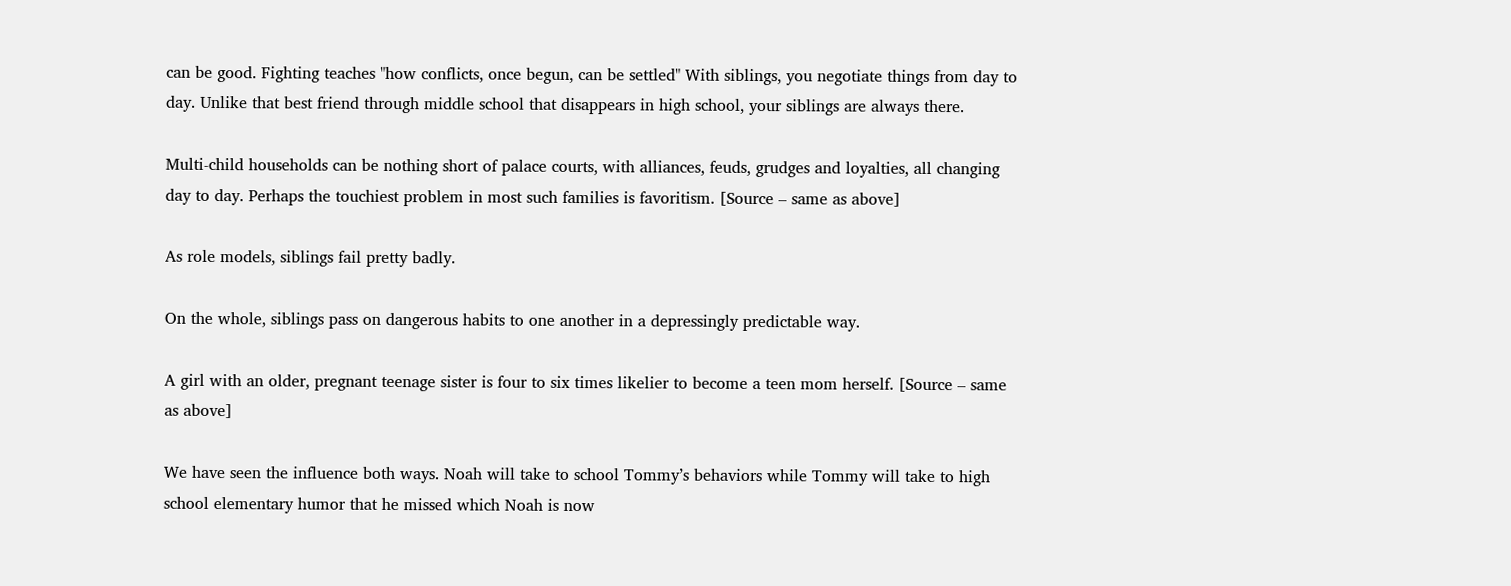can be good. Fighting teaches "how conflicts, once begun, can be settled" With siblings, you negotiate things from day to day. Unlike that best friend through middle school that disappears in high school, your siblings are always there.

Multi-child households can be nothing short of palace courts, with alliances, feuds, grudges and loyalties, all changing day to day. Perhaps the touchiest problem in most such families is favoritism. [Source – same as above]

As role models, siblings fail pretty badly.

On the whole, siblings pass on dangerous habits to one another in a depressingly predictable way.

A girl with an older, pregnant teenage sister is four to six times likelier to become a teen mom herself. [Source – same as above]

We have seen the influence both ways. Noah will take to school Tommy’s behaviors while Tommy will take to high school elementary humor that he missed which Noah is now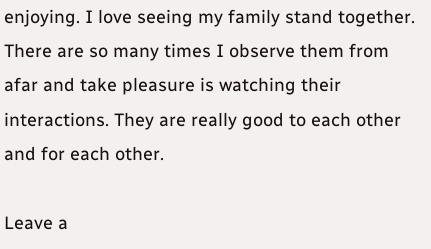enjoying. I love seeing my family stand together. There are so many times I observe them from afar and take pleasure is watching their interactions. They are really good to each other and for each other.

Leave a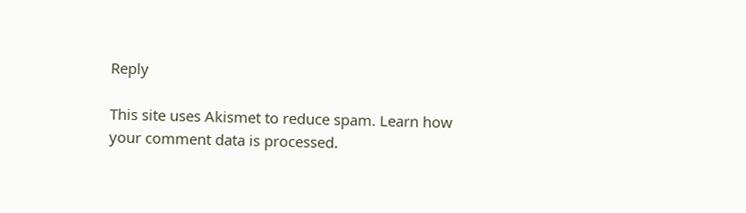Reply

This site uses Akismet to reduce spam. Learn how your comment data is processed.